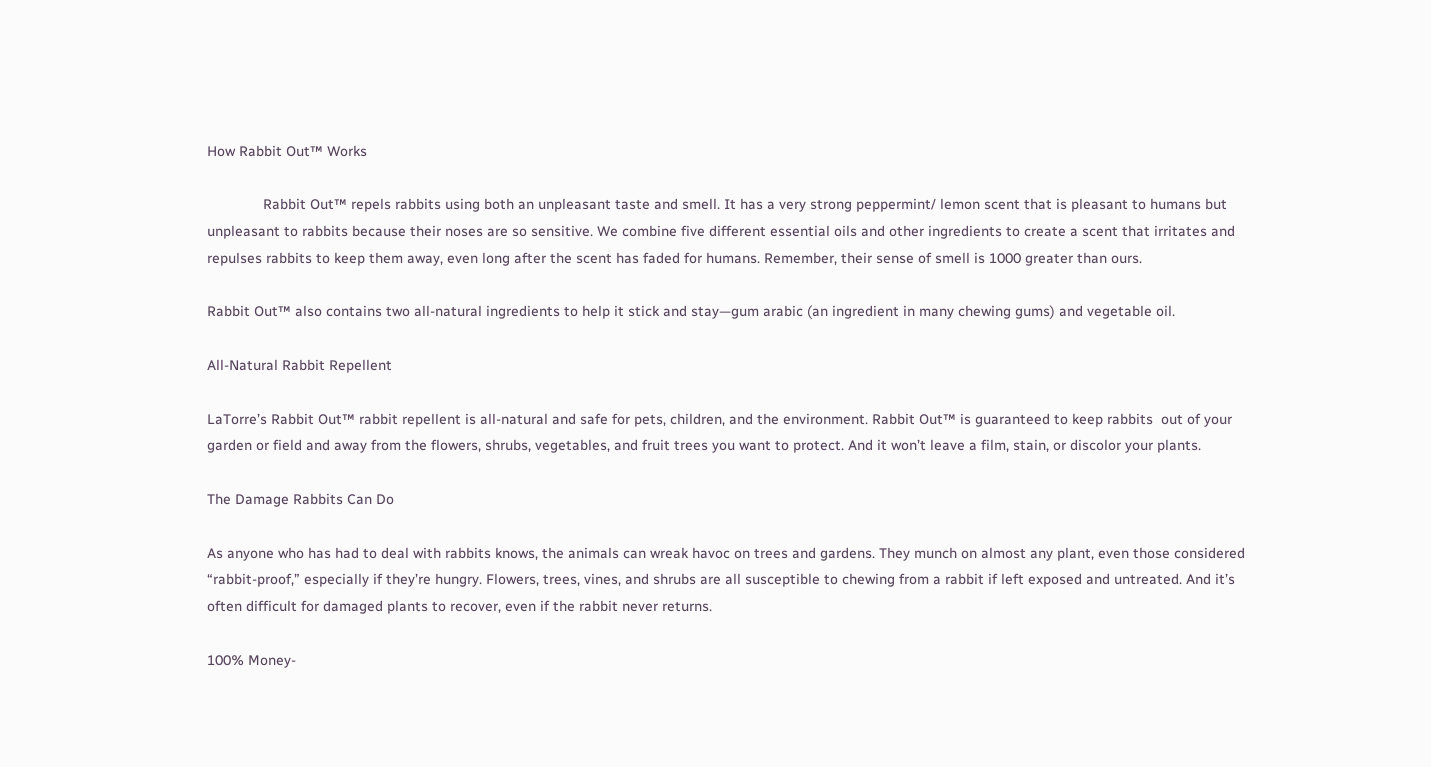How Rabbit Out™ Works

              Rabbit Out™ repels rabbits using both an unpleasant taste and smell. It has a very strong peppermint/ lemon scent that is pleasant to humans but unpleasant to rabbits because their noses are so sensitive. We combine five different essential oils and other ingredients to create a scent that irritates and repulses rabbits to keep them away, even long after the scent has faded for humans. Remember, their sense of smell is 1000 greater than ours.

Rabbit Out™ also contains two all-natural ingredients to help it stick and stay—gum arabic (an ingredient in many chewing gums) and vegetable oil.

All-Natural Rabbit Repellent

LaTorre’s Rabbit Out™ rabbit repellent is all-natural and safe for pets, children, and the environment. Rabbit Out™ is guaranteed to keep rabbits  out of your garden or field and away from the flowers, shrubs, vegetables, and fruit trees you want to protect. And it won’t leave a film, stain, or discolor your plants.

The Damage Rabbits Can Do

As anyone who has had to deal with rabbits knows, the animals can wreak havoc on trees and gardens. They munch on almost any plant, even those considered “rabbit-proof,” especially if they’re hungry. Flowers, trees, vines, and shrubs are all susceptible to chewing from a rabbit if left exposed and untreated. And it’s often difficult for damaged plants to recover, even if the rabbit never returns.

100% Money-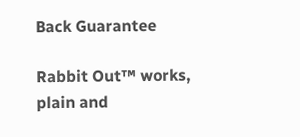Back Guarantee

Rabbit Out™ works, plain and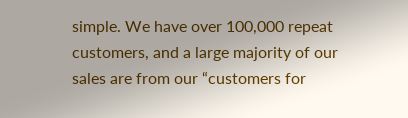simple. We have over 100,000 repeat customers, and a large majority of our sales are from our “customers for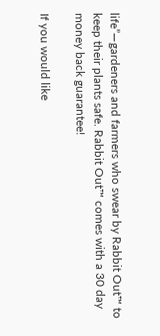life”—gardeners and farmers who swear by Rabbit Out™ to keep their plants safe. Rabbit Out™ comes with a 30 day money back guarantee!

If you would like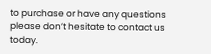to purchase or have any questions  please don’t hesitate to contact us today.